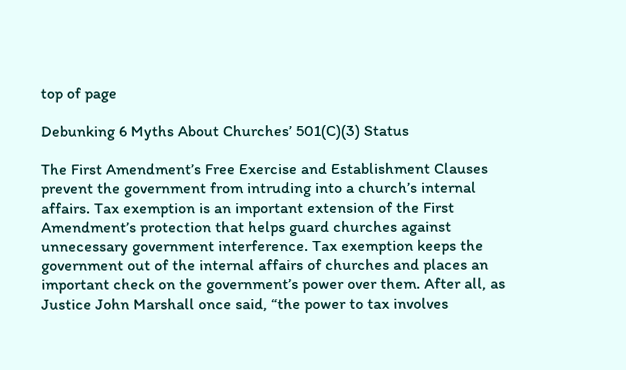top of page

Debunking 6 Myths About Churches’ 501(C)(3) Status

The First Amendment’s Free Exercise and Establishment Clauses prevent the government from intruding into a church’s internal affairs. Tax exemption is an important extension of the First Amendment’s protection that helps guard churches against unnecessary government interference. Tax exemption keeps the government out of the internal affairs of churches and places an important check on the government’s power over them. After all, as Justice John Marshall once said, “the power to tax involves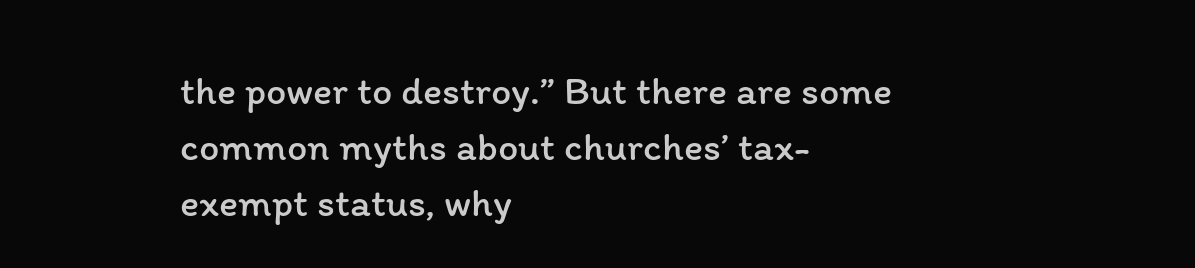the power to destroy.” But there are some common myths about churches’ tax-exempt status, why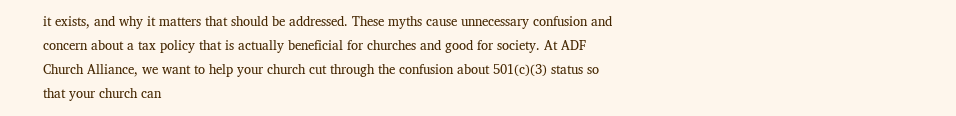it exists, and why it matters that should be addressed. These myths cause unnecessary confusion and concern about a tax policy that is actually beneficial for churches and good for society. At ADF Church Alliance, we want to help your church cut through the confusion about 501(c)(3) status so that your church can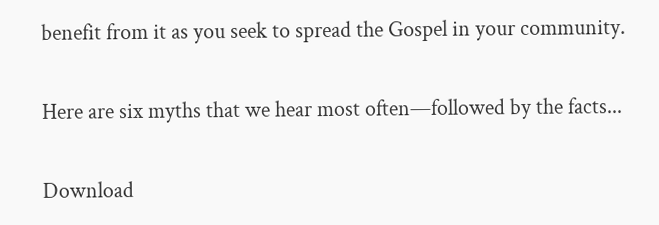benefit from it as you seek to spread the Gospel in your community.

Here are six myths that we hear most often—followed by the facts...

Download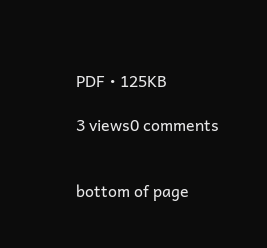PDF • 125KB

3 views0 comments


bottom of page